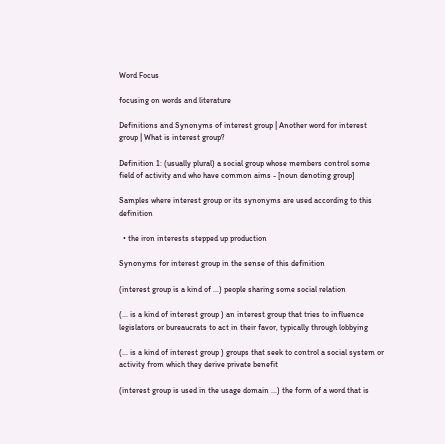Word Focus

focusing on words and literature

Definitions and Synonyms of interest group | Another word for interest group | What is interest group?

Definition 1: (usually plural) a social group whose members control some field of activity and who have common aims - [noun denoting group]

Samples where interest group or its synonyms are used according to this definition

  • the iron interests stepped up production

Synonyms for interest group in the sense of this definition

(interest group is a kind of ...) people sharing some social relation

(... is a kind of interest group ) an interest group that tries to influence legislators or bureaucrats to act in their favor, typically through lobbying

(... is a kind of interest group ) groups that seek to control a social system or activity from which they derive private benefit

(interest group is used in the usage domain ...) the form of a word that is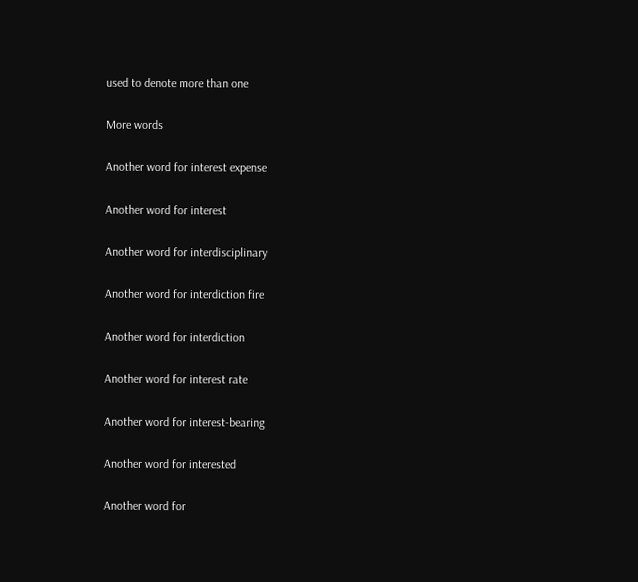used to denote more than one

More words

Another word for interest expense

Another word for interest

Another word for interdisciplinary

Another word for interdiction fire

Another word for interdiction

Another word for interest rate

Another word for interest-bearing

Another word for interested

Another word for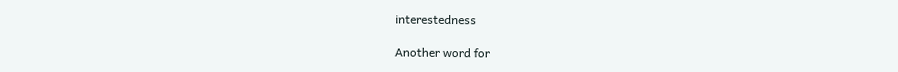interestedness

Another word for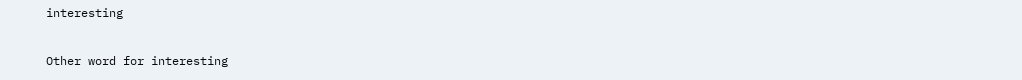interesting

Other word for interesting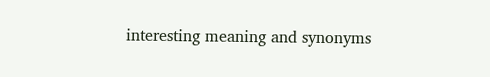interesting meaning and synonyms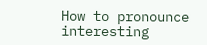How to pronounce interesting